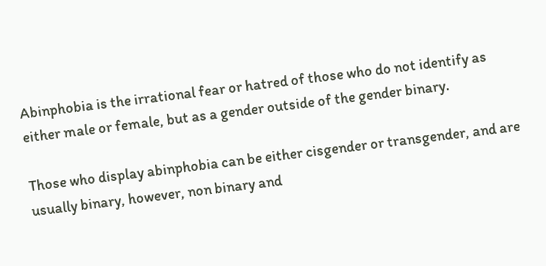Abinphobia is the irrational fear or hatred of those who do not identify as either male or female, but as a gender outside of the gender binary.

Those who display abinphobia can be either cisgender or transgender, and are usually binary, however, non binary and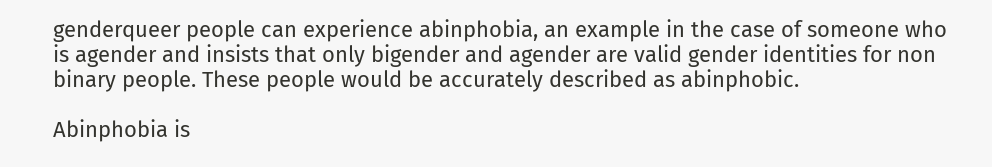genderqueer people can experience abinphobia, an example in the case of someone who is agender and insists that only bigender and agender are valid gender identities for non binary people. These people would be accurately described as abinphobic.

Abinphobia is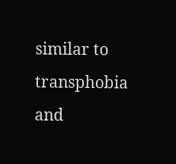similar to transphobia and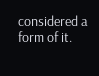considered a form of it.